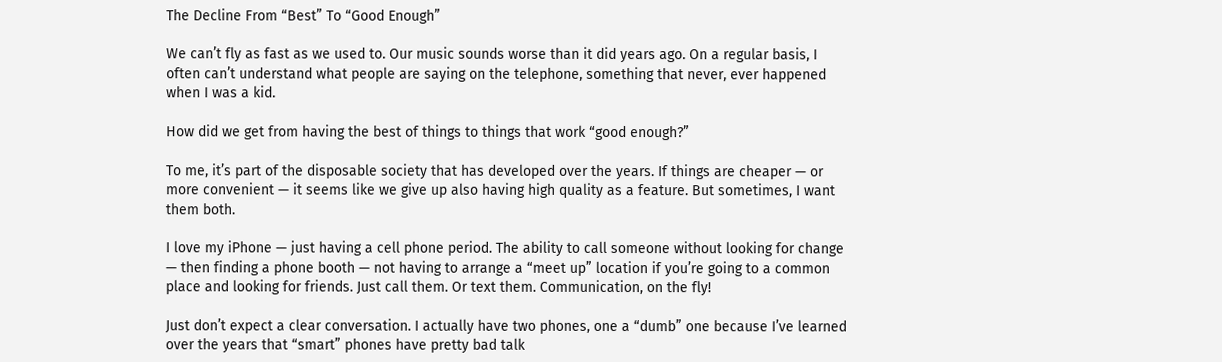The Decline From “Best” To “Good Enough”

We can’t fly as fast as we used to. Our music sounds worse than it did years ago. On a regular basis, I often can’t understand what people are saying on the telephone, something that never, ever happened when I was a kid.

How did we get from having the best of things to things that work “good enough?”

To me, it’s part of the disposable society that has developed over the years. If things are cheaper — or more convenient — it seems like we give up also having high quality as a feature. But sometimes, I want them both.

I love my iPhone — just having a cell phone period. The ability to call someone without looking for change — then finding a phone booth — not having to arrange a “meet up” location if you’re going to a common place and looking for friends. Just call them. Or text them. Communication, on the fly!

Just don’t expect a clear conversation. I actually have two phones, one a “dumb” one because I’ve learned over the years that “smart” phones have pretty bad talk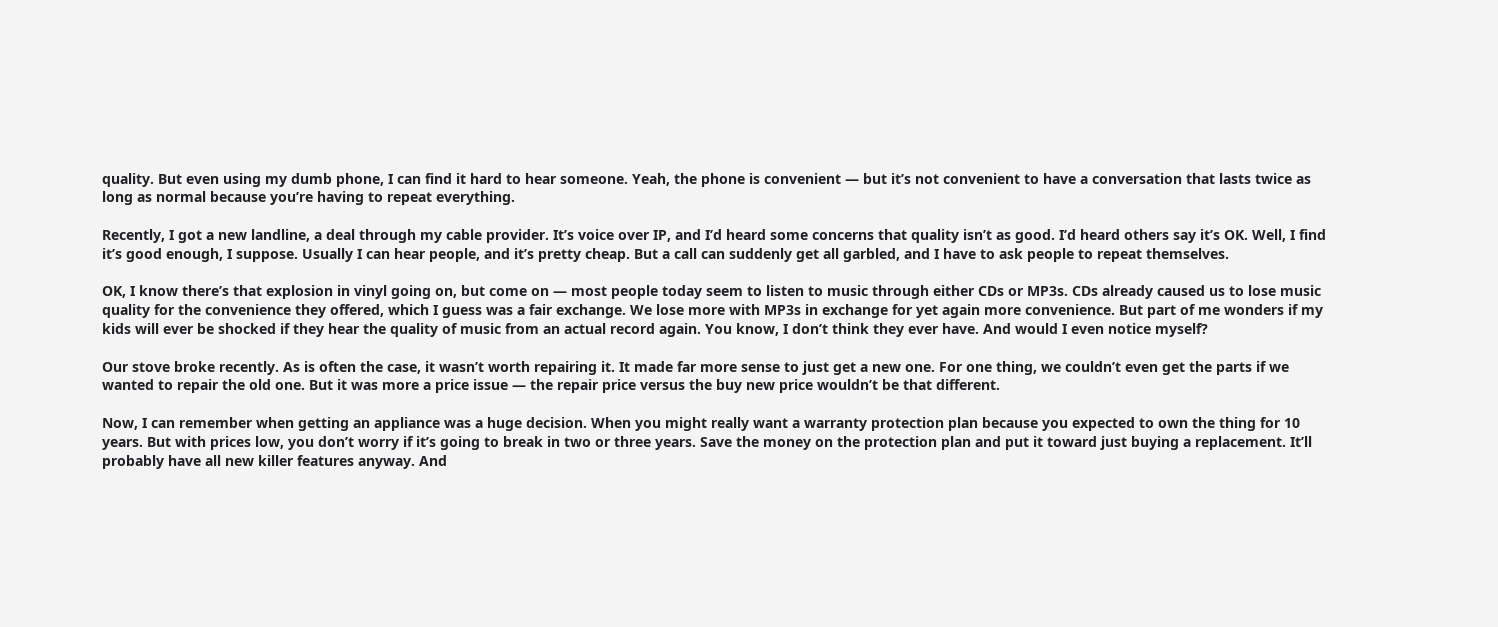quality. But even using my dumb phone, I can find it hard to hear someone. Yeah, the phone is convenient — but it’s not convenient to have a conversation that lasts twice as long as normal because you’re having to repeat everything.

Recently, I got a new landline, a deal through my cable provider. It’s voice over IP, and I’d heard some concerns that quality isn’t as good. I’d heard others say it’s OK. Well, I find it’s good enough, I suppose. Usually I can hear people, and it’s pretty cheap. But a call can suddenly get all garbled, and I have to ask people to repeat themselves.

OK, I know there’s that explosion in vinyl going on, but come on — most people today seem to listen to music through either CDs or MP3s. CDs already caused us to lose music quality for the convenience they offered, which I guess was a fair exchange. We lose more with MP3s in exchange for yet again more convenience. But part of me wonders if my kids will ever be shocked if they hear the quality of music from an actual record again. You know, I don’t think they ever have. And would I even notice myself?

Our stove broke recently. As is often the case, it wasn’t worth repairing it. It made far more sense to just get a new one. For one thing, we couldn’t even get the parts if we wanted to repair the old one. But it was more a price issue — the repair price versus the buy new price wouldn’t be that different.

Now, I can remember when getting an appliance was a huge decision. When you might really want a warranty protection plan because you expected to own the thing for 10 years. But with prices low, you don’t worry if it’s going to break in two or three years. Save the money on the protection plan and put it toward just buying a replacement. It’ll probably have all new killer features anyway. And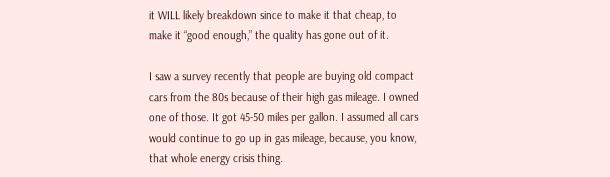it WILL likely breakdown since to make it that cheap, to make it “good enough,” the quality has gone out of it.

I saw a survey recently that people are buying old compact cars from the 80s because of their high gas mileage. I owned one of those. It got 45-50 miles per gallon. I assumed all cars would continue to go up in gas mileage, because, you know, that whole energy crisis thing.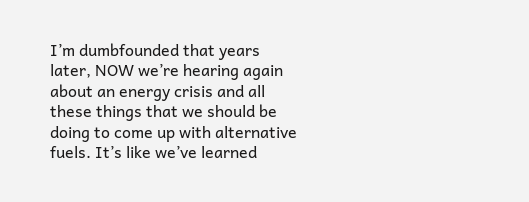I’m dumbfounded that years later, NOW we’re hearing again about an energy crisis and all these things that we should be doing to come up with alternative fuels. It’s like we’ve learned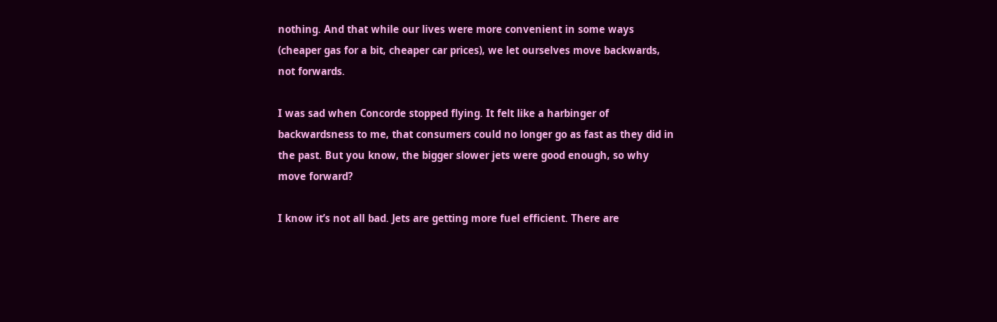nothing. And that while our lives were more convenient in some ways (cheaper gas for a bit, cheaper car prices), we let ourselves move backwards, not forwards.

I was sad when Concorde stopped flying. It felt like a harbinger of backwardsness to me, that consumers could no longer go as fast as they did in the past. But you know, the bigger slower jets were good enough, so why move forward?

I know it’s not all bad. Jets are getting more fuel efficient. There are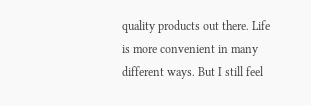quality products out there. Life is more convenient in many different ways. But I still feel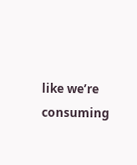like we’re consuming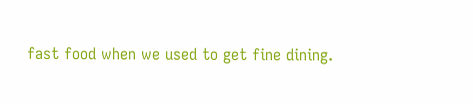fast food when we used to get fine dining.